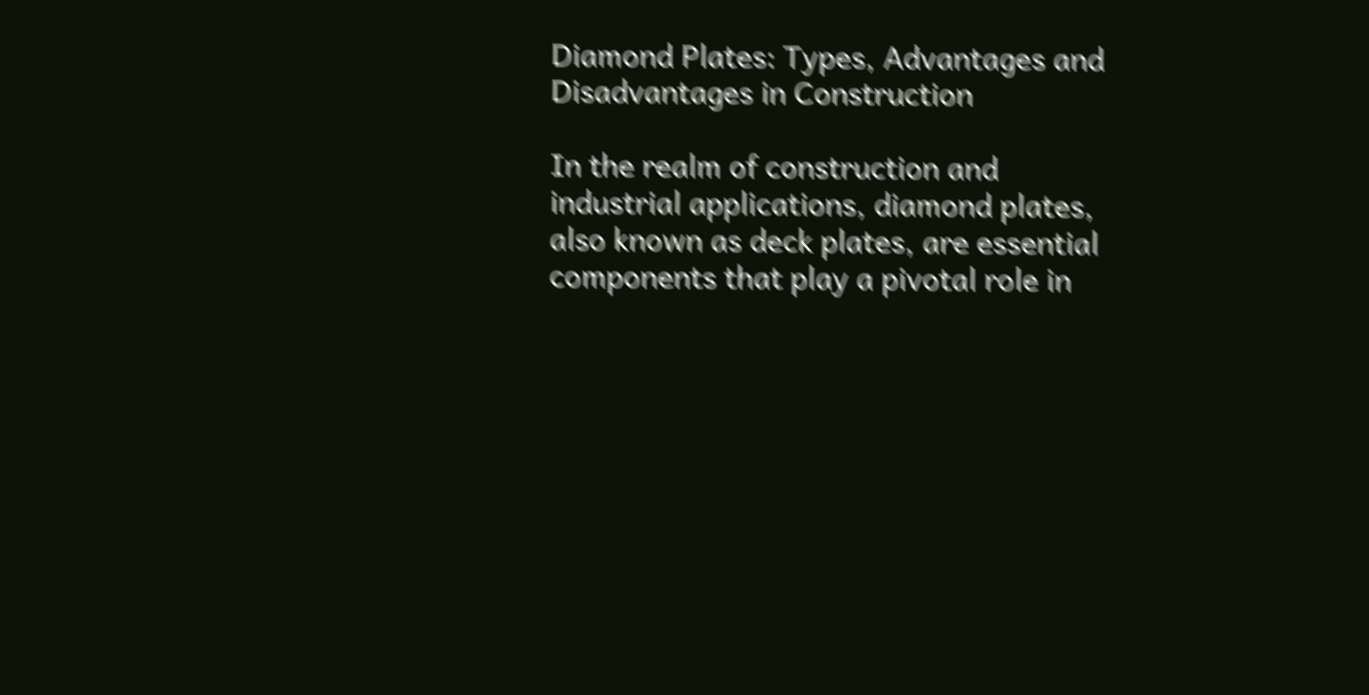Diamond Plates: Types, Advantages and Disadvantages in Construction

In the realm of construction and industrial applications, diamond plates, also known as deck plates, are essential components that play a pivotal role in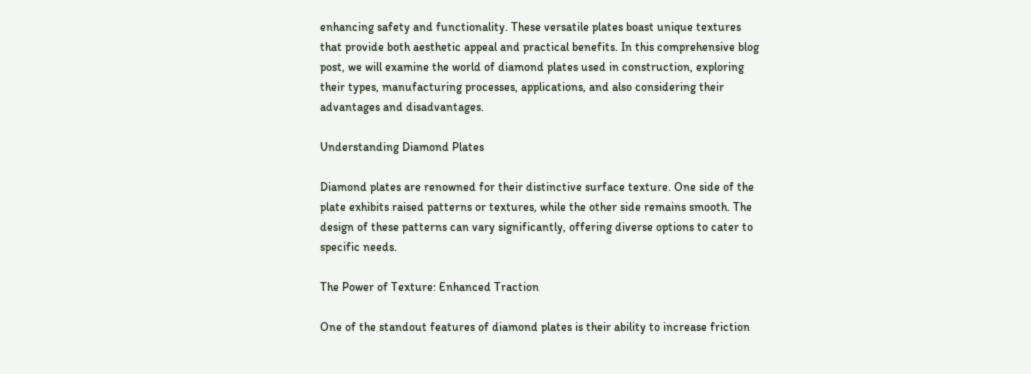enhancing safety and functionality. These versatile plates boast unique textures that provide both aesthetic appeal and practical benefits. In this comprehensive blog post, we will examine the world of diamond plates used in construction, exploring their types, manufacturing processes, applications, and also considering their advantages and disadvantages.

Understanding Diamond Plates

Diamond plates are renowned for their distinctive surface texture. One side of the plate exhibits raised patterns or textures, while the other side remains smooth. The design of these patterns can vary significantly, offering diverse options to cater to specific needs.

The Power of Texture: Enhanced Traction

One of the standout features of diamond plates is their ability to increase friction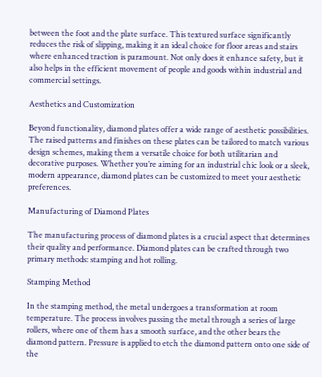between the foot and the plate surface. This textured surface significantly reduces the risk of slipping, making it an ideal choice for floor areas and stairs where enhanced traction is paramount. Not only does it enhance safety, but it also helps in the efficient movement of people and goods within industrial and commercial settings.

Aesthetics and Customization

Beyond functionality, diamond plates offer a wide range of aesthetic possibilities. The raised patterns and finishes on these plates can be tailored to match various design schemes, making them a versatile choice for both utilitarian and decorative purposes. Whether you’re aiming for an industrial chic look or a sleek, modern appearance, diamond plates can be customized to meet your aesthetic preferences.

Manufacturing of Diamond Plates

The manufacturing process of diamond plates is a crucial aspect that determines their quality and performance. Diamond plates can be crafted through two primary methods: stamping and hot rolling.

Stamping Method

In the stamping method, the metal undergoes a transformation at room temperature. The process involves passing the metal through a series of large rollers, where one of them has a smooth surface, and the other bears the diamond pattern. Pressure is applied to etch the diamond pattern onto one side of the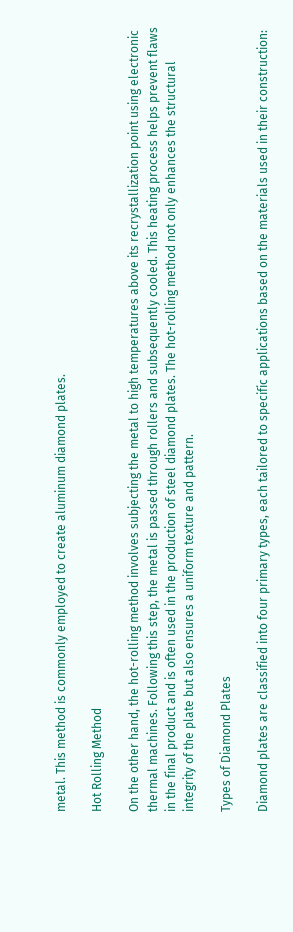metal. This method is commonly employed to create aluminum diamond plates.

Hot Rolling Method

On the other hand, the hot-rolling method involves subjecting the metal to high temperatures above its recrystallization point using electronic thermal machines. Following this step, the metal is passed through rollers and subsequently cooled. This heating process helps prevent flaws in the final product and is often used in the production of steel diamond plates. The hot-rolling method not only enhances the structural integrity of the plate but also ensures a uniform texture and pattern.

Types of Diamond Plates

Diamond plates are classified into four primary types, each tailored to specific applications based on the materials used in their construction: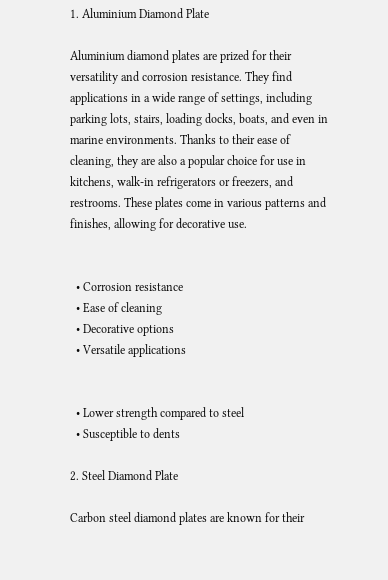1. Aluminium Diamond Plate

Aluminium diamond plates are prized for their versatility and corrosion resistance. They find applications in a wide range of settings, including parking lots, stairs, loading docks, boats, and even in marine environments. Thanks to their ease of cleaning, they are also a popular choice for use in kitchens, walk-in refrigerators or freezers, and restrooms. These plates come in various patterns and finishes, allowing for decorative use.


  • Corrosion resistance
  • Ease of cleaning
  • Decorative options
  • Versatile applications


  • Lower strength compared to steel
  • Susceptible to dents

2. Steel Diamond Plate

Carbon steel diamond plates are known for their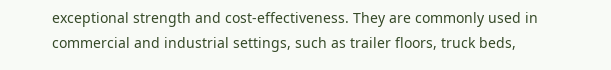exceptional strength and cost-effectiveness. They are commonly used in commercial and industrial settings, such as trailer floors, truck beds,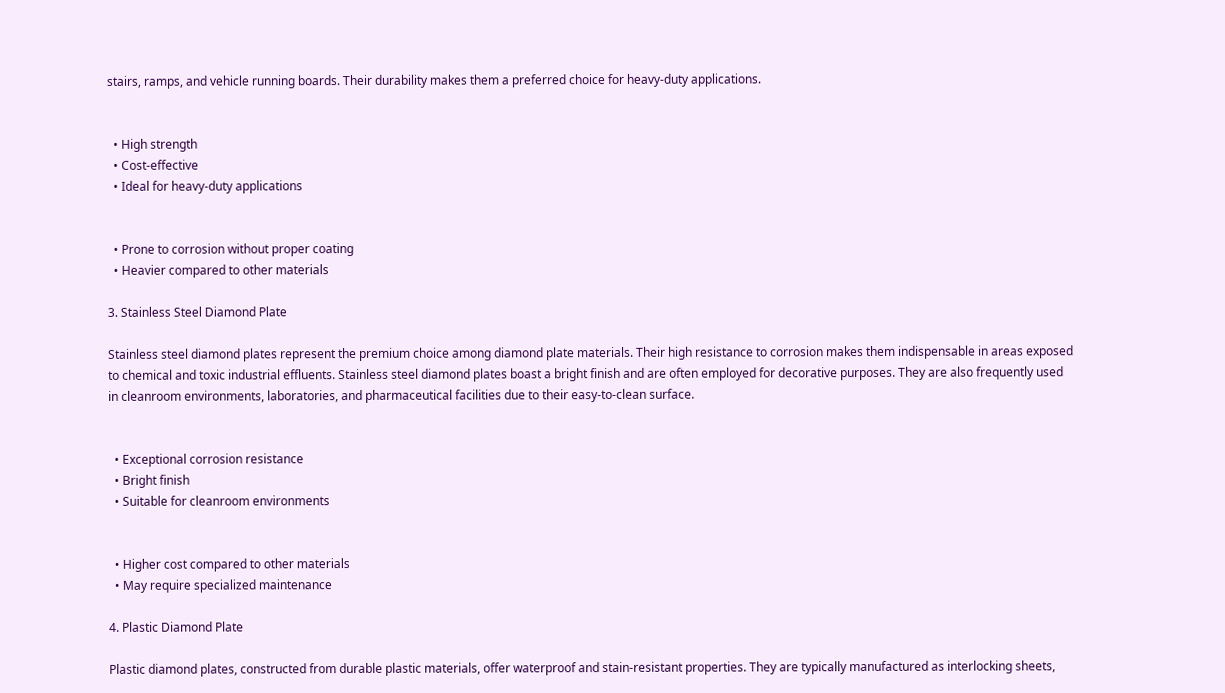stairs, ramps, and vehicle running boards. Their durability makes them a preferred choice for heavy-duty applications.


  • High strength
  • Cost-effective
  • Ideal for heavy-duty applications


  • Prone to corrosion without proper coating
  • Heavier compared to other materials

3. Stainless Steel Diamond Plate

Stainless steel diamond plates represent the premium choice among diamond plate materials. Their high resistance to corrosion makes them indispensable in areas exposed to chemical and toxic industrial effluents. Stainless steel diamond plates boast a bright finish and are often employed for decorative purposes. They are also frequently used in cleanroom environments, laboratories, and pharmaceutical facilities due to their easy-to-clean surface.


  • Exceptional corrosion resistance
  • Bright finish
  • Suitable for cleanroom environments


  • Higher cost compared to other materials
  • May require specialized maintenance

4. Plastic Diamond Plate

Plastic diamond plates, constructed from durable plastic materials, offer waterproof and stain-resistant properties. They are typically manufactured as interlocking sheets,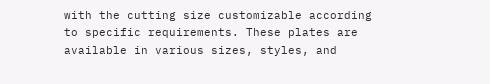with the cutting size customizable according to specific requirements. These plates are available in various sizes, styles, and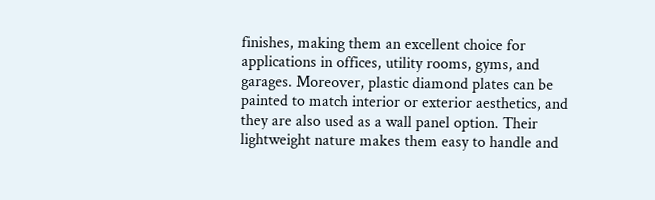finishes, making them an excellent choice for applications in offices, utility rooms, gyms, and garages. Moreover, plastic diamond plates can be painted to match interior or exterior aesthetics, and they are also used as a wall panel option. Their lightweight nature makes them easy to handle and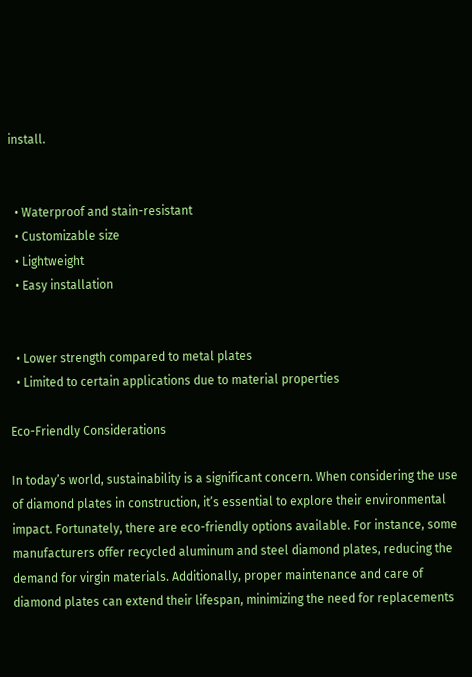install.


  • Waterproof and stain-resistant
  • Customizable size
  • Lightweight
  • Easy installation


  • Lower strength compared to metal plates
  • Limited to certain applications due to material properties

Eco-Friendly Considerations

In today’s world, sustainability is a significant concern. When considering the use of diamond plates in construction, it’s essential to explore their environmental impact. Fortunately, there are eco-friendly options available. For instance, some manufacturers offer recycled aluminum and steel diamond plates, reducing the demand for virgin materials. Additionally, proper maintenance and care of diamond plates can extend their lifespan, minimizing the need for replacements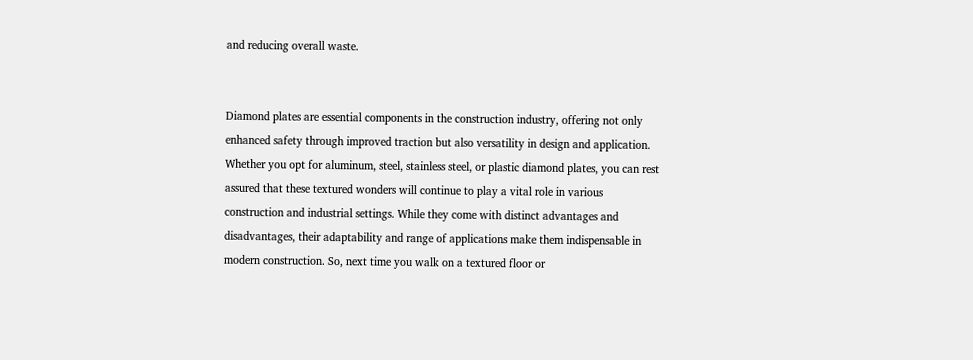and reducing overall waste.


Diamond plates are essential components in the construction industry, offering not only enhanced safety through improved traction but also versatility in design and application. Whether you opt for aluminum, steel, stainless steel, or plastic diamond plates, you can rest assured that these textured wonders will continue to play a vital role in various construction and industrial settings. While they come with distinct advantages and disadvantages, their adaptability and range of applications make them indispensable in modern construction. So, next time you walk on a textured floor or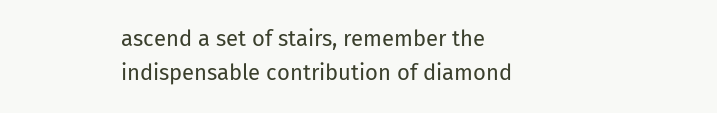ascend a set of stairs, remember the indispensable contribution of diamond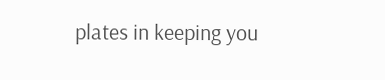plates in keeping you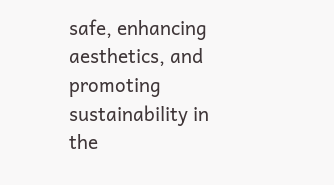safe, enhancing aesthetics, and promoting sustainability in the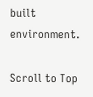built environment.

Scroll to Top